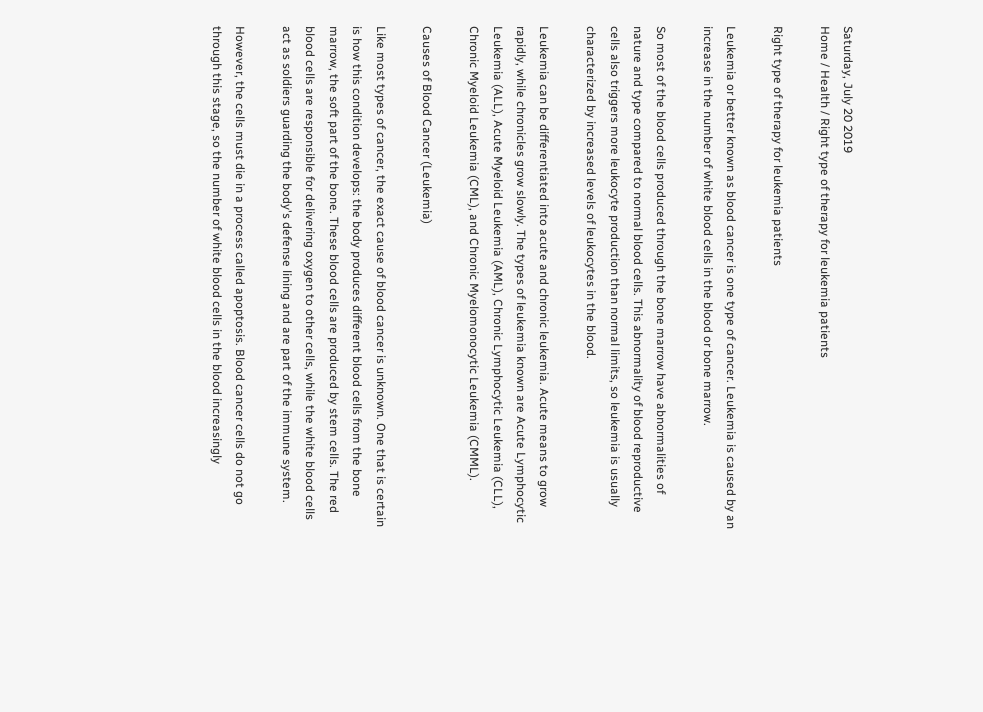Saturday, July 20 2019
Home / Health / Right type of therapy for leukemia patients

Right type of therapy for leukemia patients

Leukemia or better known as blood cancer is one type of cancer. Leukemia is caused by an increase in the number of white blood cells in the blood or bone marrow.

So most of the blood cells produced through the bone marrow have abnormalities of nature and type compared to normal blood cells. This abnormality of blood reproductive cells also triggers more leukocyte production than normal limits, so leukemia is usually characterized by increased levels of leukocytes in the blood.

Leukemia can be differentiated into acute and chronic leukemia. Acute means to grow rapidly, while chronicles grow slowly. The types of leukemia known are Acute Lymphocytic Leukemia (ALL), Acute Myeloid Leukemia (AML), Chronic Lymphocytic Leukemia (CLL), Chronic Myeloid Leukemia (CML), and Chronic Myelomonocytic Leukemia (CMML).

Causes of Blood Cancer (Leukemia)

Like most types of cancer, the exact cause of blood cancer is unknown. One that is certain is how this condition develops: the body produces different blood cells from the bone marrow, the soft part of the bone. These blood cells are produced by stem cells. The red blood cells are responsible for delivering oxygen to other cells, while the white blood cells act as soldiers guarding the body's defense lining and are part of the immune system.

However, the cells must die in a process called apoptosis. Blood cancer cells do not go through this stage, so the number of white blood cells in the blood increasingly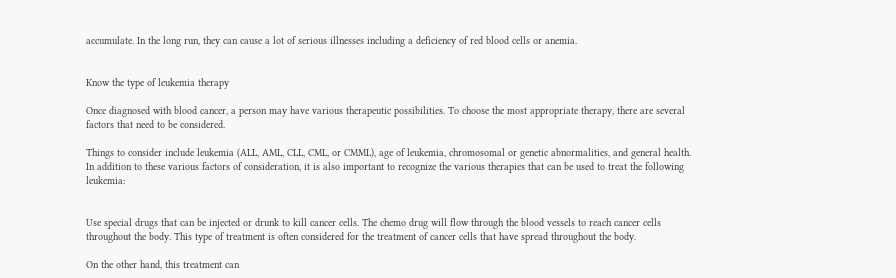accumulate. In the long run, they can cause a lot of serious illnesses including a deficiency of red blood cells or anemia.


Know the type of leukemia therapy

Once diagnosed with blood cancer, a person may have various therapeutic possibilities. To choose the most appropriate therapy, there are several factors that need to be considered.

Things to consider include leukemia (ALL, AML, CLL, CML, or CMML), age of leukemia, chromosomal or genetic abnormalities, and general health. In addition to these various factors of consideration, it is also important to recognize the various therapies that can be used to treat the following leukemia:


Use special drugs that can be injected or drunk to kill cancer cells. The chemo drug will flow through the blood vessels to reach cancer cells throughout the body. This type of treatment is often considered for the treatment of cancer cells that have spread throughout the body.

On the other hand, this treatment can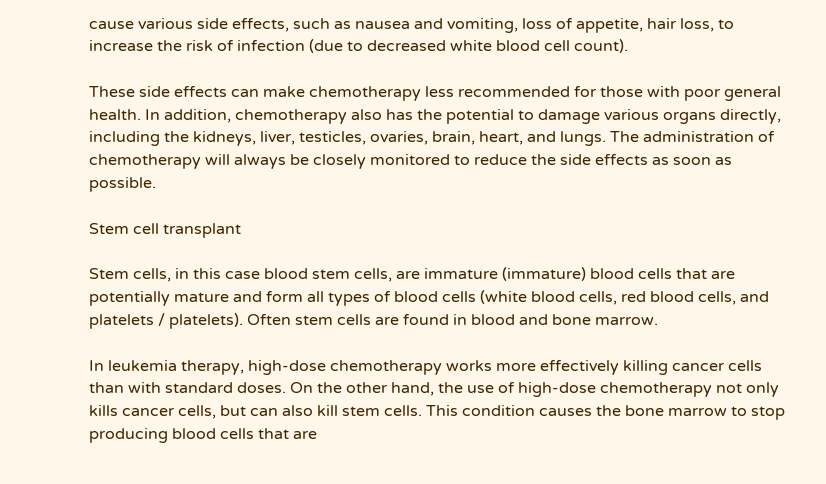cause various side effects, such as nausea and vomiting, loss of appetite, hair loss, to increase the risk of infection (due to decreased white blood cell count).

These side effects can make chemotherapy less recommended for those with poor general health. In addition, chemotherapy also has the potential to damage various organs directly, including the kidneys, liver, testicles, ovaries, brain, heart, and lungs. The administration of chemotherapy will always be closely monitored to reduce the side effects as soon as possible.

Stem cell transplant

Stem cells, in this case blood stem cells, are immature (immature) blood cells that are potentially mature and form all types of blood cells (white blood cells, red blood cells, and platelets / platelets). Often stem cells are found in blood and bone marrow.

In leukemia therapy, high-dose chemotherapy works more effectively killing cancer cells than with standard doses. On the other hand, the use of high-dose chemotherapy not only kills cancer cells, but can also kill stem cells. This condition causes the bone marrow to stop producing blood cells that are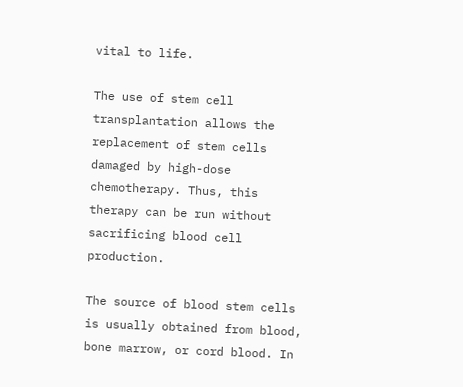vital to life.

The use of stem cell transplantation allows the replacement of stem cells damaged by high-dose chemotherapy. Thus, this therapy can be run without sacrificing blood cell production.

The source of blood stem cells is usually obtained from blood, bone marrow, or cord blood. In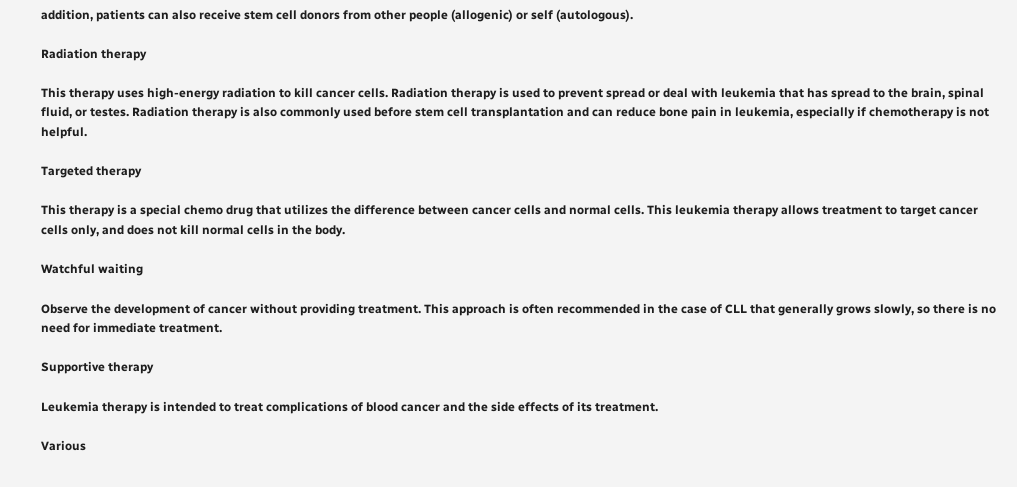addition, patients can also receive stem cell donors from other people (allogenic) or self (autologous).

Radiation therapy

This therapy uses high-energy radiation to kill cancer cells. Radiation therapy is used to prevent spread or deal with leukemia that has spread to the brain, spinal fluid, or testes. Radiation therapy is also commonly used before stem cell transplantation and can reduce bone pain in leukemia, especially if chemotherapy is not helpful.

Targeted therapy

This therapy is a special chemo drug that utilizes the difference between cancer cells and normal cells. This leukemia therapy allows treatment to target cancer cells only, and does not kill normal cells in the body.

Watchful waiting

Observe the development of cancer without providing treatment. This approach is often recommended in the case of CLL that generally grows slowly, so there is no need for immediate treatment.

Supportive therapy

Leukemia therapy is intended to treat complications of blood cancer and the side effects of its treatment.

Various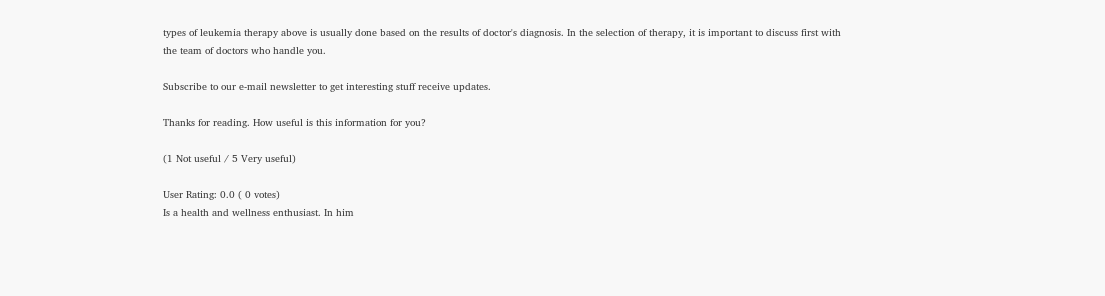types of leukemia therapy above is usually done based on the results of doctor's diagnosis. In the selection of therapy, it is important to discuss first with the team of doctors who handle you.

Subscribe to our e-mail newsletter to get interesting stuff receive updates.

Thanks for reading. How useful is this information for you?

(1 Not useful / 5 Very useful)

User Rating: 0.0 ( 0 votes)
Is a health and wellness enthusiast. In him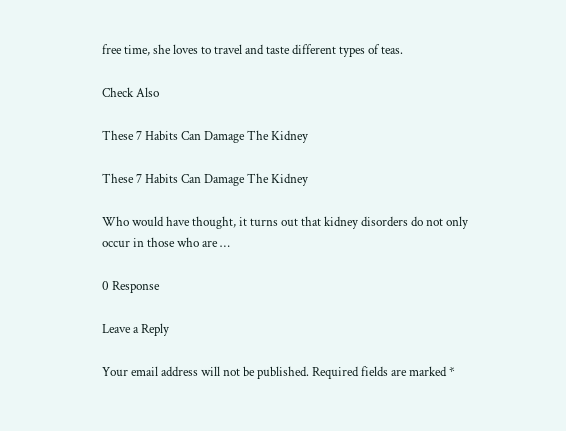free time, she loves to travel and taste different types of teas.

Check Also

These 7 Habits Can Damage The Kidney

These 7 Habits Can Damage The Kidney

Who would have thought, it turns out that kidney disorders do not only occur in those who are …

0 Response

Leave a Reply

Your email address will not be published. Required fields are marked *